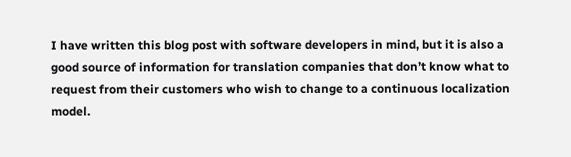I have written this blog post with software developers in mind, but it is also a good source of information for translation companies that don’t know what to request from their customers who wish to change to a continuous localization model.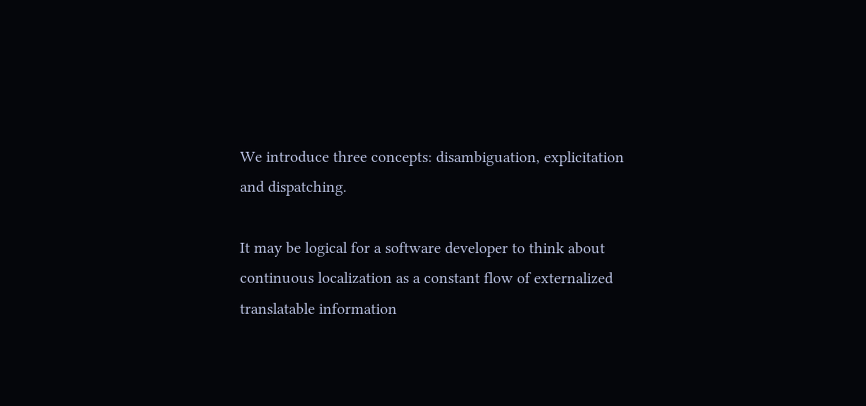We introduce three concepts: disambiguation, explicitation and dispatching.

It may be logical for a software developer to think about continuous localization as a constant flow of externalized translatable information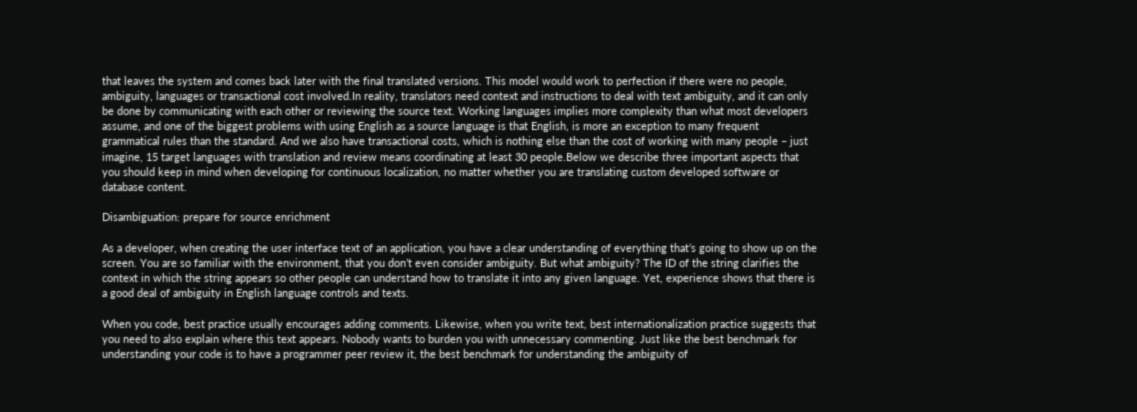that leaves the system and comes back later with the final translated versions. This model would work to perfection if there were no people, ambiguity, languages or transactional cost involved.In reality, translators need context and instructions to deal with text ambiguity, and it can only be done by communicating with each other or reviewing the source text. Working languages implies more complexity than what most developers assume, and one of the biggest problems with using English as a source language is that English, is more an exception to many frequent grammatical rules than the standard. And we also have transactional costs, which is nothing else than the cost of working with many people – just imagine, 15 target languages with translation and review means coordinating at least 30 people.Below we describe three important aspects that you should keep in mind when developing for continuous localization, no matter whether you are translating custom developed software or database content.

Disambiguation: prepare for source enrichment

As a developer, when creating the user interface text of an application, you have a clear understanding of everything that’s going to show up on the screen. You are so familiar with the environment, that you don’t even consider ambiguity. But what ambiguity? The ID of the string clarifies the context in which the string appears so other people can understand how to translate it into any given language. Yet, experience shows that there is a good deal of ambiguity in English language controls and texts.

When you code, best practice usually encourages adding comments. Likewise, when you write text, best internationalization practice suggests that you need to also explain where this text appears. Nobody wants to burden you with unnecessary commenting. Just like the best benchmark for understanding your code is to have a programmer peer review it, the best benchmark for understanding the ambiguity of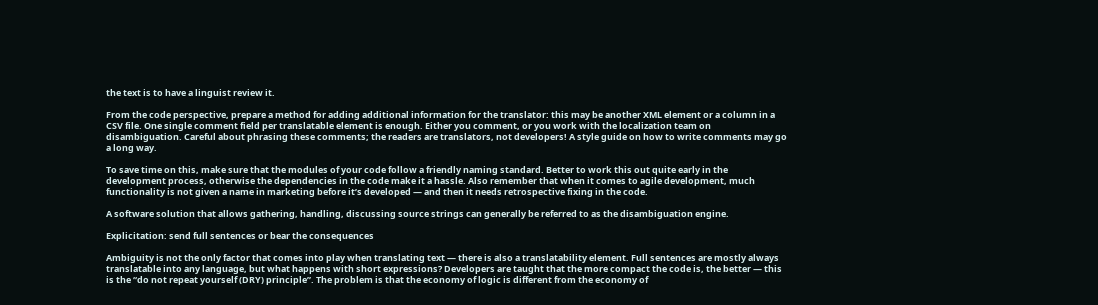the text is to have a linguist review it.

From the code perspective, prepare a method for adding additional information for the translator: this may be another XML element or a column in a CSV file. One single comment field per translatable element is enough. Either you comment, or you work with the localization team on disambiguation. Careful about phrasing these comments; the readers are translators, not developers! A style guide on how to write comments may go a long way.

To save time on this, make sure that the modules of your code follow a friendly naming standard. Better to work this out quite early in the development process, otherwise the dependencies in the code make it a hassle. Also remember that when it comes to agile development, much functionality is not given a name in marketing before it’s developed — and then it needs retrospective fixing in the code.

A software solution that allows gathering, handling, discussing source strings can generally be referred to as the disambiguation engine.

Explicitation: send full sentences or bear the consequences

Ambiguity is not the only factor that comes into play when translating text — there is also a translatability element. Full sentences are mostly always translatable into any language, but what happens with short expressions? Developers are taught that the more compact the code is, the better — this is the “do not repeat yourself (DRY) principle”. The problem is that the economy of logic is different from the economy of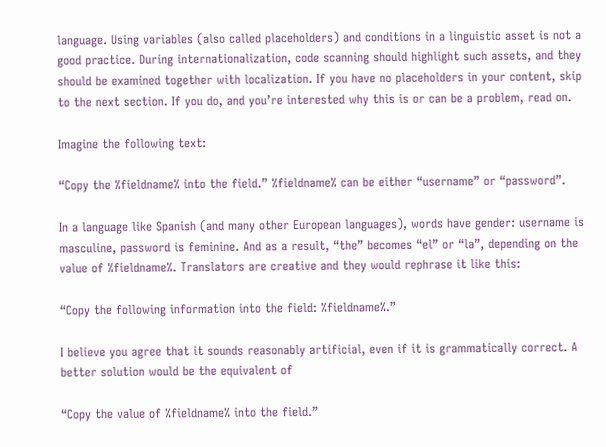language. Using variables (also called placeholders) and conditions in a linguistic asset is not a good practice. During internationalization, code scanning should highlight such assets, and they should be examined together with localization. If you have no placeholders in your content, skip to the next section. If you do, and you’re interested why this is or can be a problem, read on.

Imagine the following text:

“Copy the %fieldname% into the field.” %fieldname% can be either “username” or “password”.

In a language like Spanish (and many other European languages), words have gender: username is masculine, password is feminine. And as a result, “the” becomes “el” or “la”, depending on the value of %fieldname%. Translators are creative and they would rephrase it like this:

“Copy the following information into the field: %fieldname%.”

I believe you agree that it sounds reasonably artificial, even if it is grammatically correct. A better solution would be the equivalent of

“Copy the value of %fieldname% into the field.”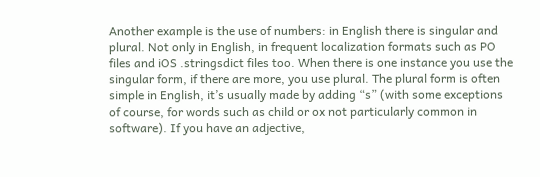Another example is the use of numbers: in English there is singular and plural. Not only in English, in frequent localization formats such as PO files and iOS .stringsdict files too. When there is one instance you use the singular form, if there are more, you use plural. The plural form is often simple in English, it’s usually made by adding “s” (with some exceptions of course, for words such as child or ox not particularly common in software). If you have an adjective,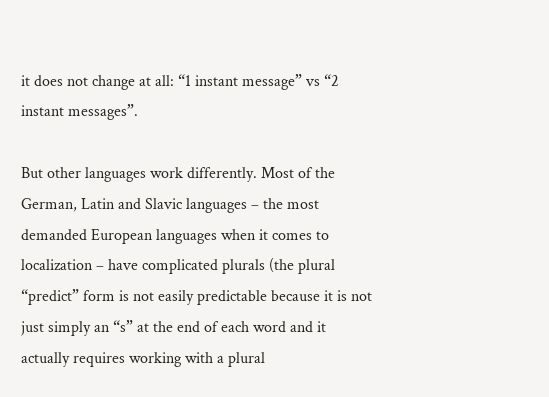it does not change at all: “1 instant message” vs “2 instant messages”.

But other languages work differently. Most of the German, Latin and Slavic languages – the most demanded European languages when it comes to localization – have complicated plurals (the plural “predict” form is not easily predictable because it is not just simply an “s” at the end of each word and it actually requires working with a plural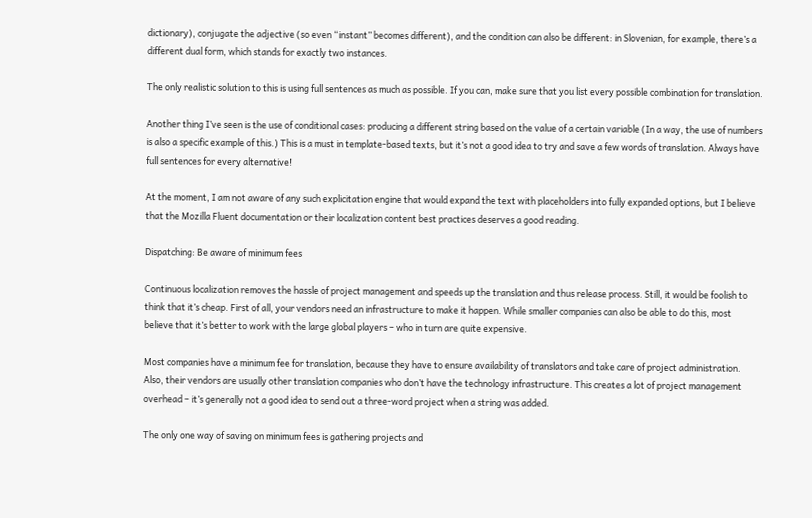dictionary), conjugate the adjective (so even “instant” becomes different), and the condition can also be different: in Slovenian, for example, there’s a different dual form, which stands for exactly two instances.

The only realistic solution to this is using full sentences as much as possible. If you can, make sure that you list every possible combination for translation.

Another thing I’ve seen is the use of conditional cases: producing a different string based on the value of a certain variable (In a way, the use of numbers is also a specific example of this.) This is a must in template-based texts, but it’s not a good idea to try and save a few words of translation. Always have full sentences for every alternative!

At the moment, I am not aware of any such explicitation engine that would expand the text with placeholders into fully expanded options, but I believe that the Mozilla Fluent documentation or their localization content best practices deserves a good reading.

Dispatching: Be aware of minimum fees

Continuous localization removes the hassle of project management and speeds up the translation and thus release process. Still, it would be foolish to think that it’s cheap. First of all, your vendors need an infrastructure to make it happen. While smaller companies can also be able to do this, most believe that it’s better to work with the large global players – who in turn are quite expensive.

Most companies have a minimum fee for translation, because they have to ensure availability of translators and take care of project administration. Also, their vendors are usually other translation companies who don’t have the technology infrastructure. This creates a lot of project management overhead – it’s generally not a good idea to send out a three-word project when a string was added.

The only one way of saving on minimum fees is gathering projects and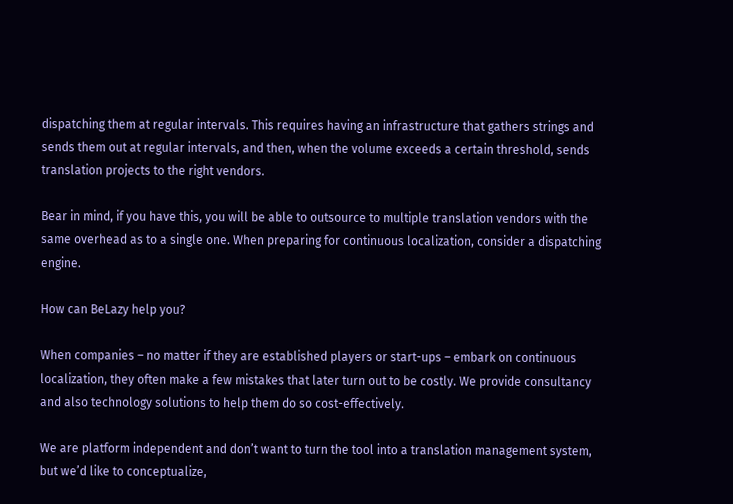dispatching them at regular intervals. This requires having an infrastructure that gathers strings and sends them out at regular intervals, and then, when the volume exceeds a certain threshold, sends translation projects to the right vendors.

Bear in mind, if you have this, you will be able to outsource to multiple translation vendors with the same overhead as to a single one. When preparing for continuous localization, consider a dispatching engine.

How can BeLazy help you?

When companies – no matter if they are established players or start-ups – embark on continuous localization, they often make a few mistakes that later turn out to be costly. We provide consultancy and also technology solutions to help them do so cost-effectively.

We are platform independent and don’t want to turn the tool into a translation management system, but we’d like to conceptualize,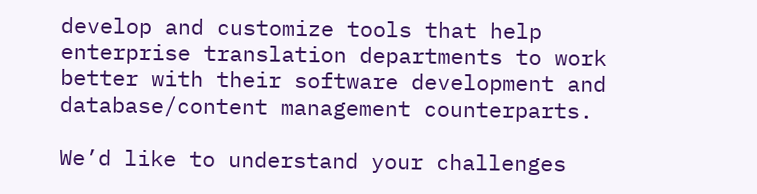develop and customize tools that help enterprise translation departments to work better with their software development and database/content management counterparts.

We’d like to understand your challenges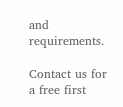and requirements.

Contact us for a free first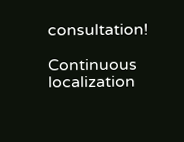consultation!

Continuous localization